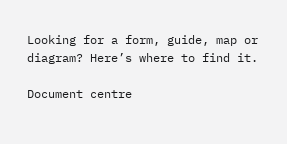Looking for a form, guide, map or diagram? Here’s where to find it.

Document centre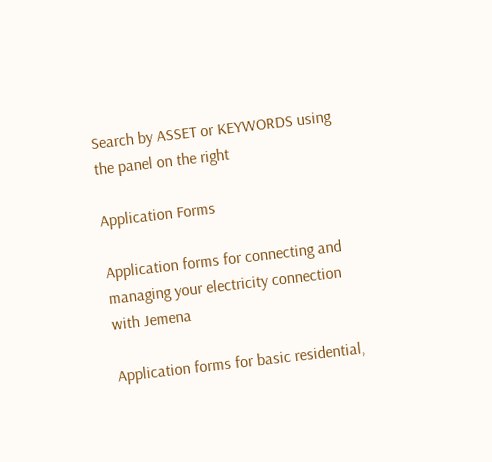Search by ASSET or KEYWORDS using the panel on the right

Application Forms

Application forms for connecting and managing your electricity connection with Jemena

Application forms for basic residential,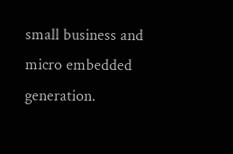small business and micro embedded generation.